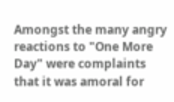Amongst the many angry reactions to "One More Day" were complaints that it was amoral for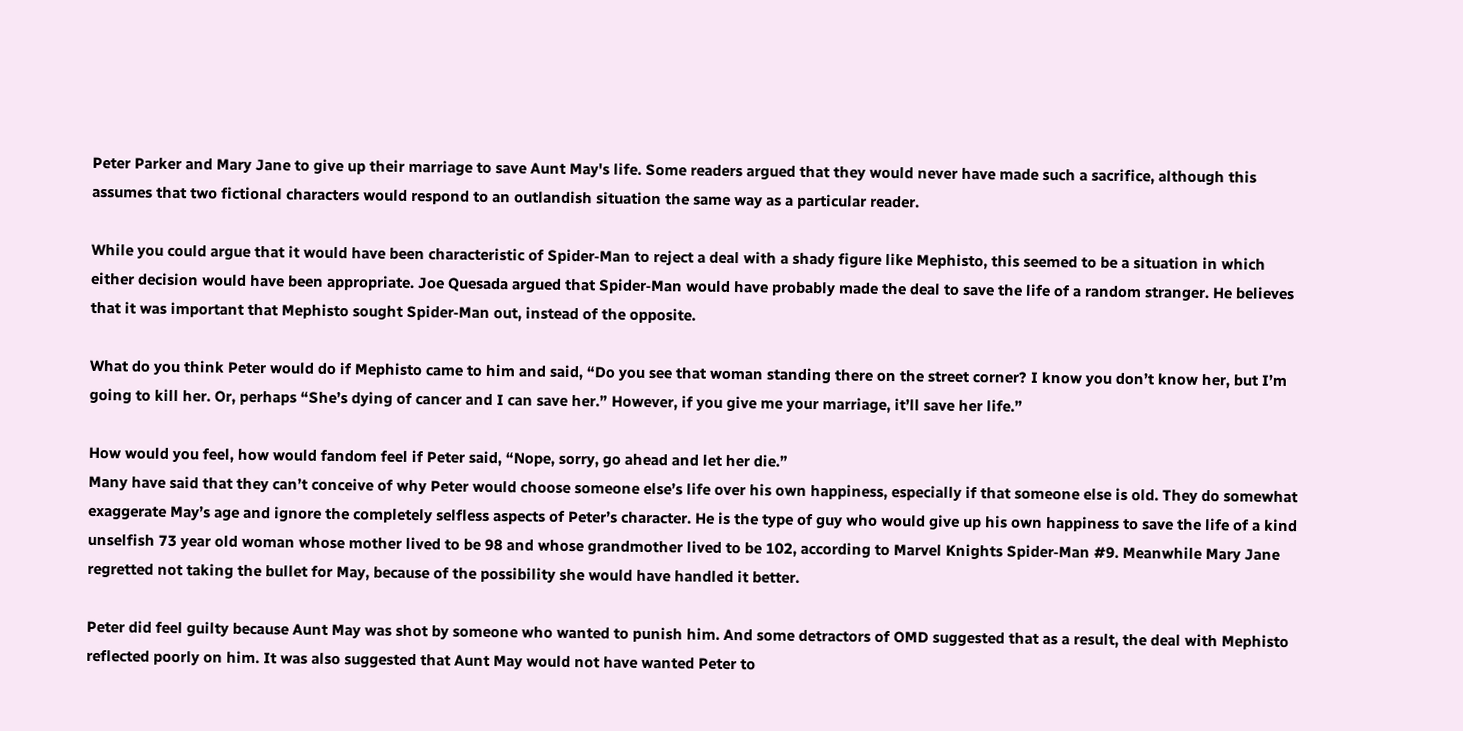Peter Parker and Mary Jane to give up their marriage to save Aunt May's life. Some readers argued that they would never have made such a sacrifice, although this assumes that two fictional characters would respond to an outlandish situation the same way as a particular reader.

While you could argue that it would have been characteristic of Spider‑Man to reject a deal with a shady figure like Mephisto, this seemed to be a situation in which either decision would have been appropriate. Joe Quesada argued that Spider‑Man would have probably made the deal to save the life of a random stranger. He believes that it was important that Mephisto sought Spider‑Man out, instead of the opposite.

What do you think Peter would do if Mephisto came to him and said, “Do you see that woman standing there on the street corner? I know you don’t know her, but I’m going to kill her. Or, perhaps “She’s dying of cancer and I can save her.” However, if you give me your marriage, it’ll save her life.”

How would you feel, how would fandom feel if Peter said, “Nope, sorry, go ahead and let her die.”
Many have said that they can’t conceive of why Peter would choose someone else’s life over his own happiness, especially if that someone else is old. They do somewhat exaggerate May’s age and ignore the completely selfless aspects of Peter’s character. He is the type of guy who would give up his own happiness to save the life of a kind unselfish 73 year old woman whose mother lived to be 98 and whose grandmother lived to be 102, according to Marvel Knights Spider‑Man #9. Meanwhile Mary Jane regretted not taking the bullet for May, because of the possibility she would have handled it better.

Peter did feel guilty because Aunt May was shot by someone who wanted to punish him. And some detractors of OMD suggested that as a result, the deal with Mephisto reflected poorly on him. It was also suggested that Aunt May would not have wanted Peter to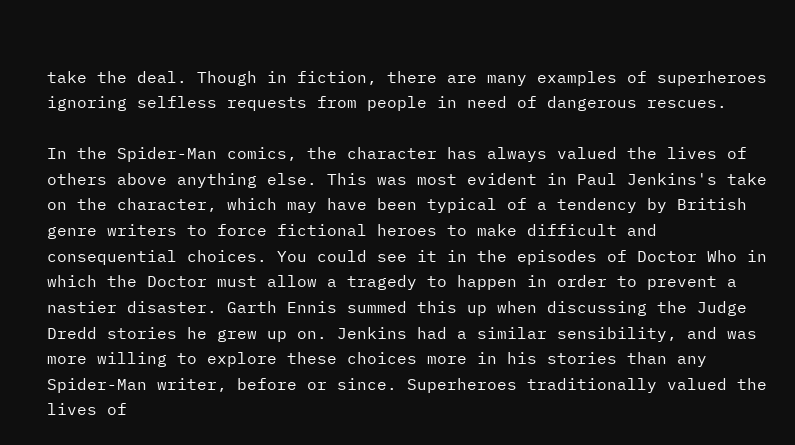take the deal. Though in fiction, there are many examples of superheroes ignoring selfless requests from people in need of dangerous rescues.

In the Spider-Man comics, the character has always valued the lives of others above anything else. This was most evident in Paul Jenkins's take on the character, which may have been typical of a tendency by British genre writers to force fictional heroes to make difficult and consequential choices. You could see it in the episodes of Doctor Who in which the Doctor must allow a tragedy to happen in order to prevent a nastier disaster. Garth Ennis summed this up when discussing the Judge Dredd stories he grew up on. Jenkins had a similar sensibility, and was more willing to explore these choices more in his stories than any Spider-Man writer, before or since. Superheroes traditionally valued the lives of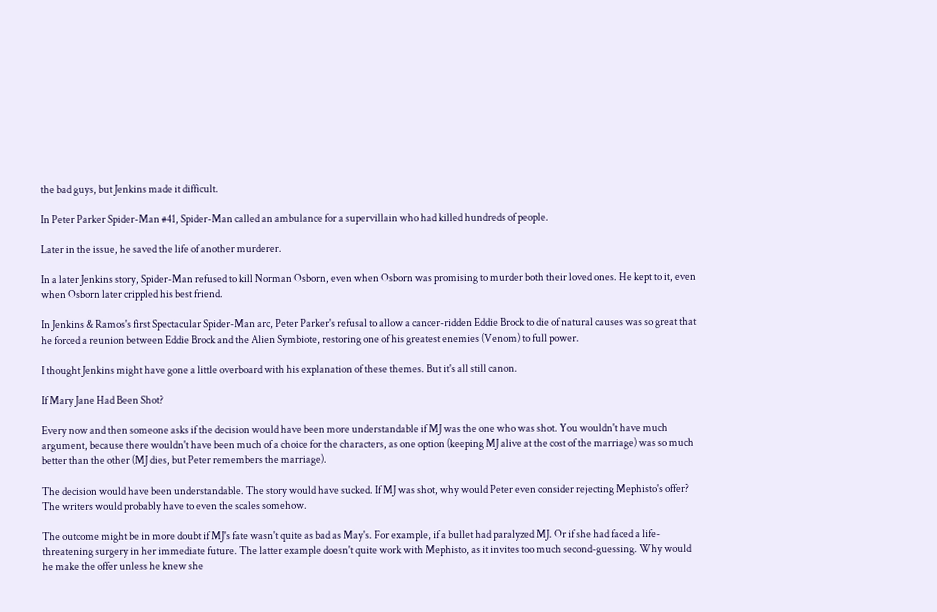the bad guys, but Jenkins made it difficult.

In Peter Parker Spider-Man #41, Spider-Man called an ambulance for a supervillain who had killed hundreds of people.

Later in the issue, he saved the life of another murderer.

In a later Jenkins story, Spider-Man refused to kill Norman Osborn, even when Osborn was promising to murder both their loved ones. He kept to it, even when Osborn later crippled his best friend.

In Jenkins & Ramos's first Spectacular Spider-Man arc, Peter Parker's refusal to allow a cancer-ridden Eddie Brock to die of natural causes was so great that he forced a reunion between Eddie Brock and the Alien Symbiote, restoring one of his greatest enemies (Venom) to full power.

I thought Jenkins might have gone a little overboard with his explanation of these themes. But it's all still canon.

If Mary Jane Had Been Shot?

Every now and then someone asks if the decision would have been more understandable if MJ was the one who was shot. You wouldn't have much argument, because there wouldn't have been much of a choice for the characters, as one option (keeping MJ alive at the cost of the marriage) was so much better than the other (MJ dies, but Peter remembers the marriage).

The decision would have been understandable. The story would have sucked. If MJ was shot, why would Peter even consider rejecting Mephisto's offer? The writers would probably have to even the scales somehow.

The outcome might be in more doubt if MJ's fate wasn't quite as bad as May's. For example, if a bullet had paralyzed MJ. Or if she had faced a life-threatening surgery in her immediate future. The latter example doesn't quite work with Mephisto, as it invites too much second-guessing. Why would he make the offer unless he knew she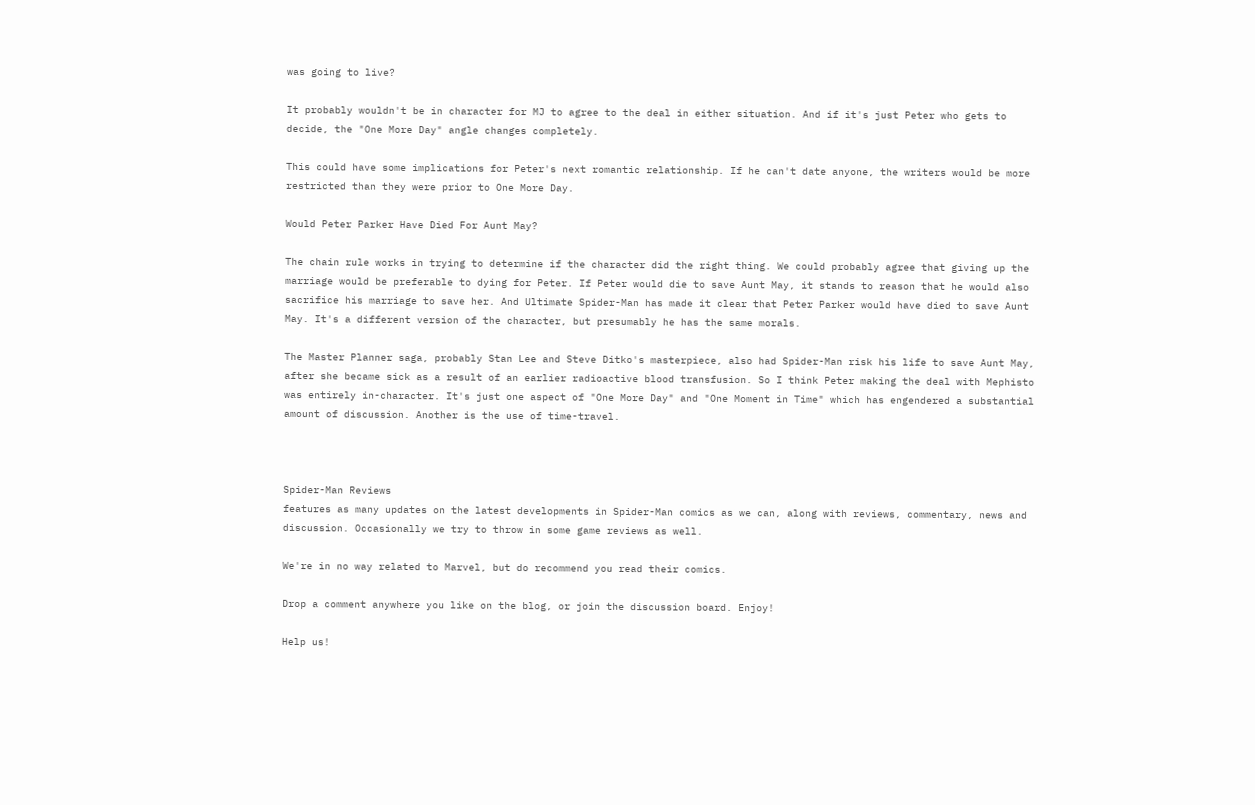was going to live?

It probably wouldn't be in character for MJ to agree to the deal in either situation. And if it's just Peter who gets to decide, the "One More Day" angle changes completely.

This could have some implications for Peter's next romantic relationship. If he can't date anyone, the writers would be more restricted than they were prior to One More Day.

Would Peter Parker Have Died For Aunt May?

The chain rule works in trying to determine if the character did the right thing. We could probably agree that giving up the marriage would be preferable to dying for Peter. If Peter would die to save Aunt May, it stands to reason that he would also sacrifice his marriage to save her. And Ultimate Spider-Man has made it clear that Peter Parker would have died to save Aunt May. It's a different version of the character, but presumably he has the same morals.

The Master Planner saga, probably Stan Lee and Steve Ditko's masterpiece, also had Spider-Man risk his life to save Aunt May, after she became sick as a result of an earlier radioactive blood transfusion. So I think Peter making the deal with Mephisto was entirely in-character. It's just one aspect of "One More Day" and "One Moment in Time" which has engendered a substantial amount of discussion. Another is the use of time-travel.



Spider-Man Reviews
features as many updates on the latest developments in Spider-Man comics as we can, along with reviews, commentary, news and discussion. Occasionally we try to throw in some game reviews as well.

We're in no way related to Marvel, but do recommend you read their comics.

Drop a comment anywhere you like on the blog, or join the discussion board. Enjoy!

Help us!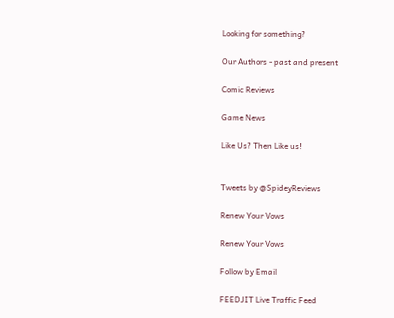Looking for something?

Our Authors - past and present

Comic Reviews

Game News

Like Us? Then Like us!


Tweets by @SpideyReviews

Renew Your Vows

Renew Your Vows

Follow by Email

FEEDJIT Live Traffic Feed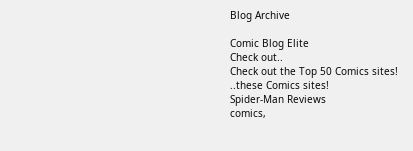Blog Archive

Comic Blog Elite
Check out..
Check out the Top 50 Comics sites!
..these Comics sites!
Spider-Man Reviews
comics,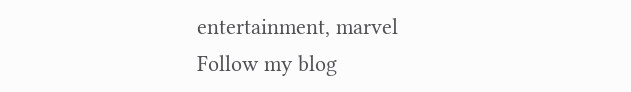entertainment, marvel
Follow my blog